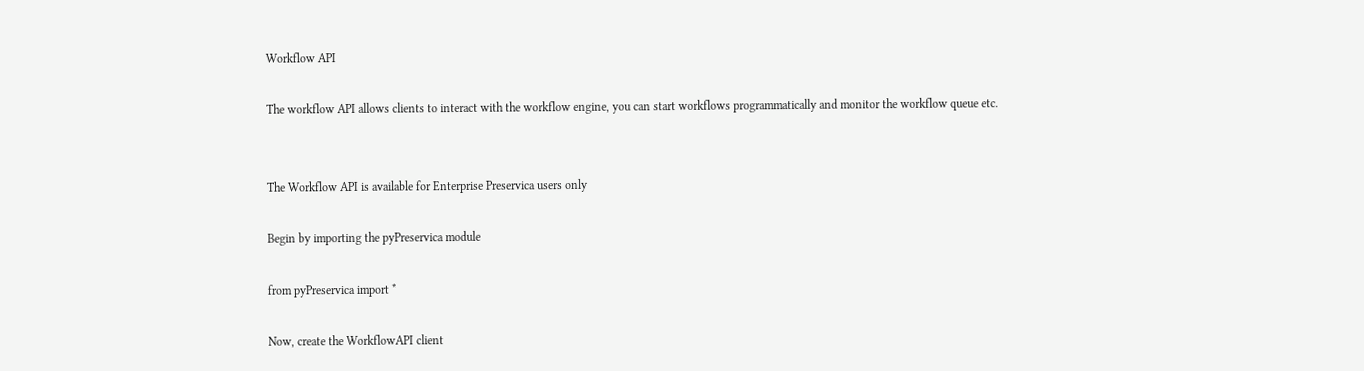Workflow API

The workflow API allows clients to interact with the workflow engine, you can start workflows programmatically and monitor the workflow queue etc.


The Workflow API is available for Enterprise Preservica users only

Begin by importing the pyPreservica module

from pyPreservica import *

Now, create the WorkflowAPI client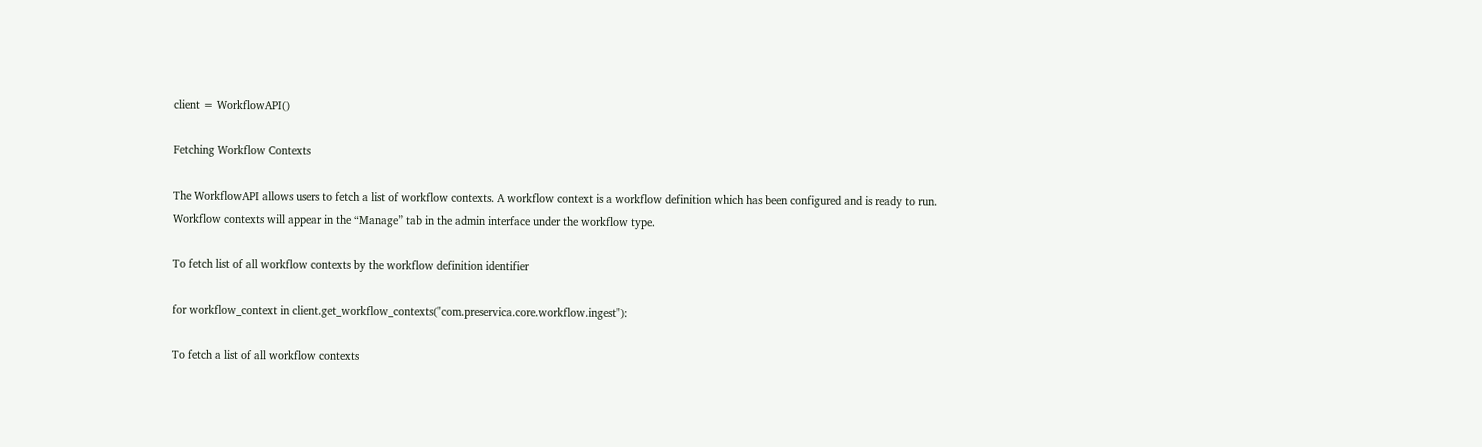client = WorkflowAPI()

Fetching Workflow Contexts

The WorkflowAPI allows users to fetch a list of workflow contexts. A workflow context is a workflow definition which has been configured and is ready to run. Workflow contexts will appear in the “Manage” tab in the admin interface under the workflow type.

To fetch list of all workflow contexts by the workflow definition identifier

for workflow_context in client.get_workflow_contexts("com.preservica.core.workflow.ingest"):

To fetch a list of all workflow contexts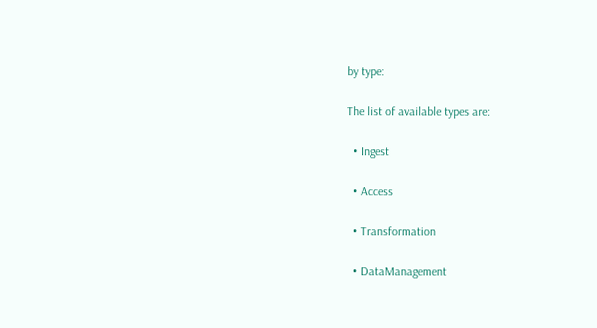by type:

The list of available types are:

  • Ingest

  • Access

  • Transformation

  • DataManagement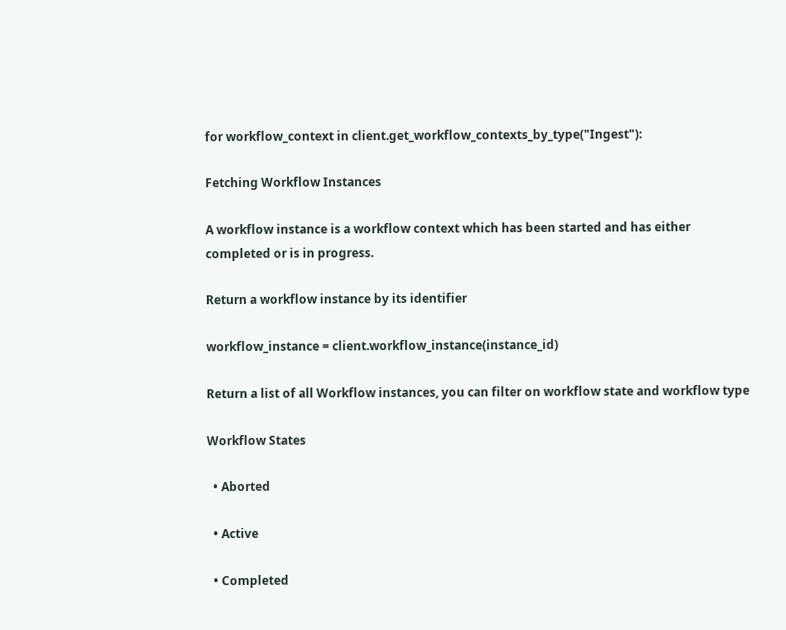for workflow_context in client.get_workflow_contexts_by_type("Ingest"):

Fetching Workflow Instances

A workflow instance is a workflow context which has been started and has either completed or is in progress.

Return a workflow instance by its identifier

workflow_instance = client.workflow_instance(instance_id)

Return a list of all Workflow instances, you can filter on workflow state and workflow type

Workflow States

  • Aborted

  • Active

  • Completed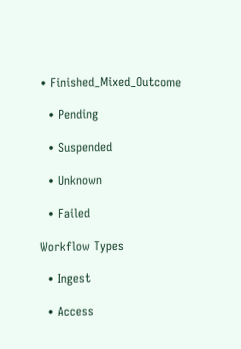• Finished_Mixed_Outcome

  • Pending

  • Suspended

  • Unknown

  • Failed

Workflow Types

  • Ingest

  • Access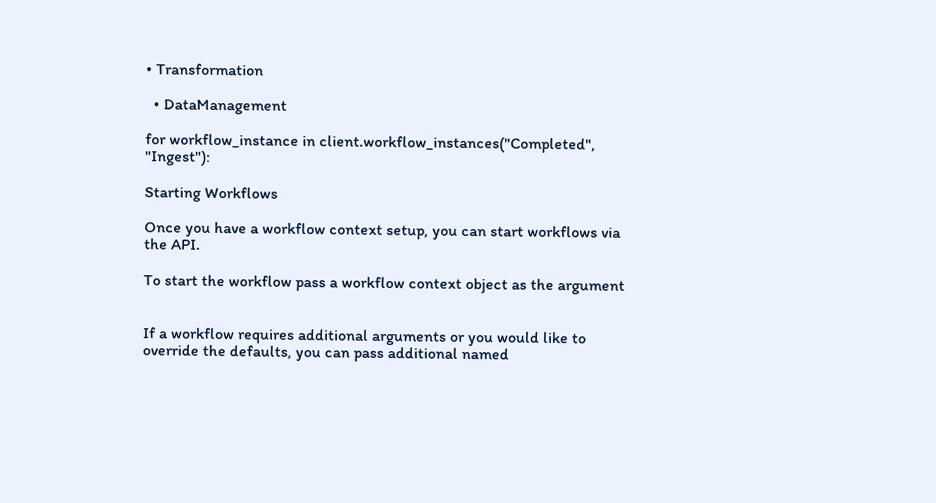• Transformation

  • DataManagement

for workflow_instance in client.workflow_instances("Completed", "Ingest"):

Starting Workflows

Once you have a workflow context setup, you can start workflows via the API.

To start the workflow pass a workflow context object as the argument


If a workflow requires additional arguments or you would like to override the defaults, you can pass additional named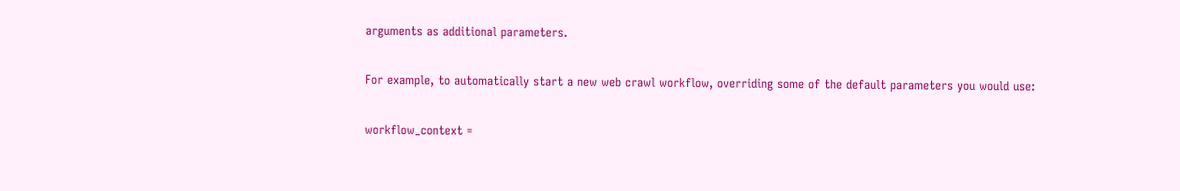arguments as additional parameters.

For example, to automatically start a new web crawl workflow, overriding some of the default parameters you would use:

workflow_context =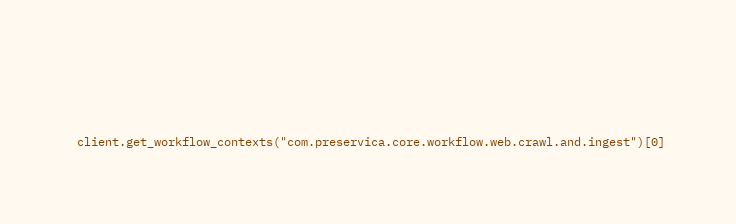client.get_workflow_contexts("com.preservica.core.workflow.web.crawl.and.ingest")[0]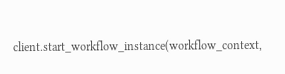client.start_workflow_instance(workflow_context,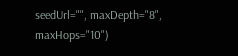seedUrl="", maxDepth="8", maxHops="10")